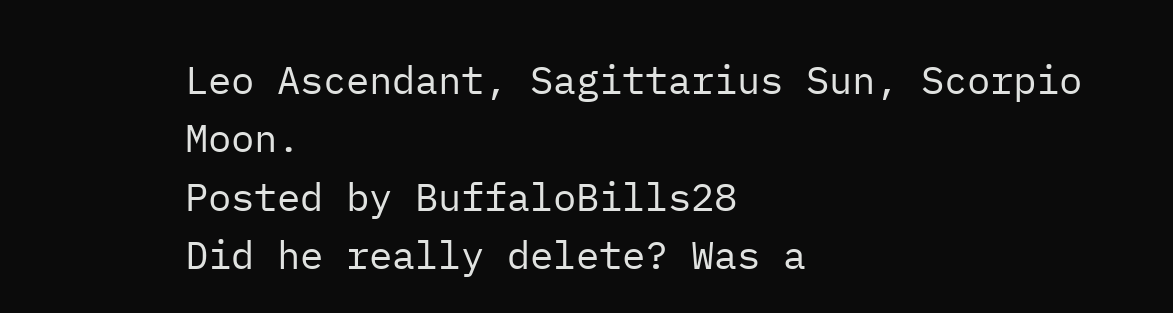Leo Ascendant, Sagittarius Sun, Scorpio Moon.
Posted by BuffaloBills28
Did he really delete? Was a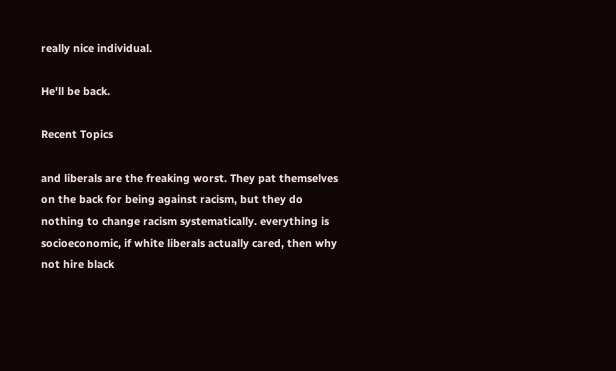really nice individual.

He'll be back.

Recent Topics

and liberals are the freaking worst. They pat themselves on the back for being against racism, but they do nothing to change racism systematically. everything is socioeconomic, if white liberals actually cared, then why not hire black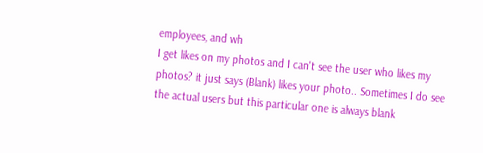employees, and wh
I get likes on my photos and I can't see the user who likes my photos? it just says (Blank) likes your photo.. Sometimes I do see the actual users but this particular one is always blank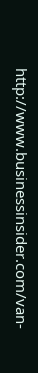http://www.businessinsider.com/van-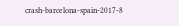crash-barcelona-spain-2017-8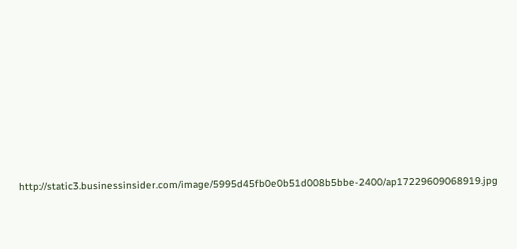http://static3.businessinsider.com/image/5995d45fb0e0b51d008b5bbe-2400/ap17229609068919.jpg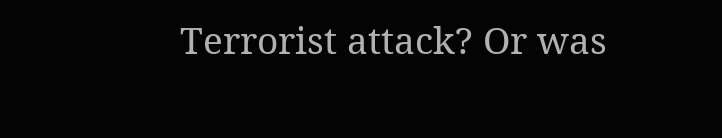Terrorist attack? Or was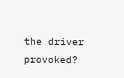the driver provoked?